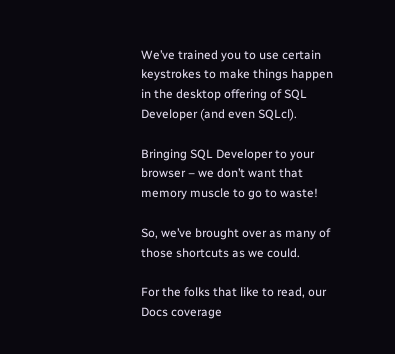We’ve trained you to use certain keystrokes to make things happen in the desktop offering of SQL Developer (and even SQLcl).

Bringing SQL Developer to your browser – we don’t want that memory muscle to go to waste!

So, we’ve brought over as many of those shortcuts as we could.

For the folks that like to read, our Docs coverage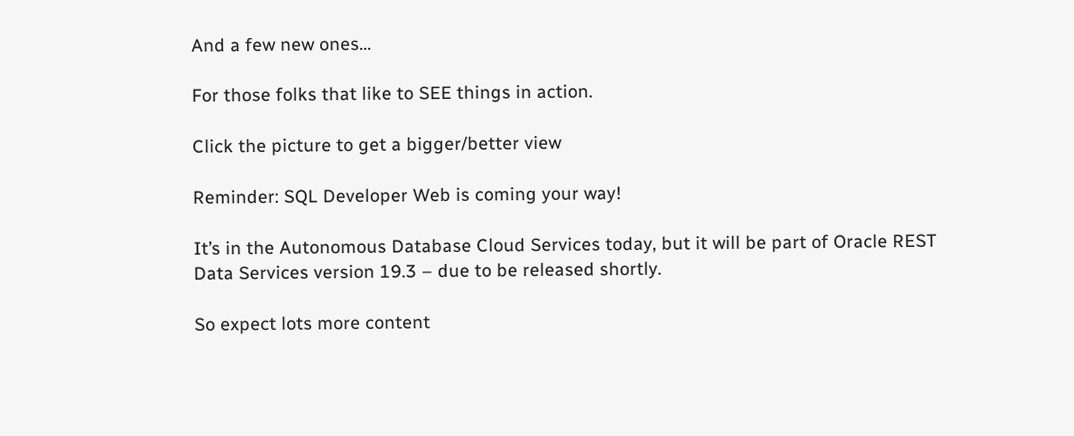And a few new ones…

For those folks that like to SEE things in action.

Click the picture to get a bigger/better view

Reminder: SQL Developer Web is coming your way!

It’s in the Autonomous Database Cloud Services today, but it will be part of Oracle REST Data Services version 19.3 – due to be released shortly.

So expect lots more content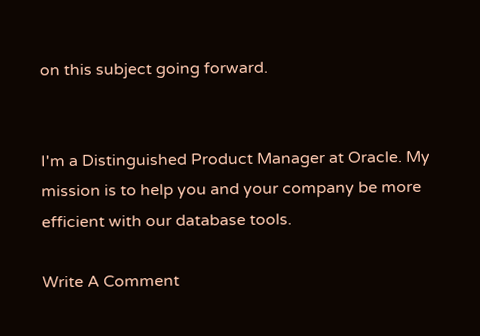on this subject going forward.


I'm a Distinguished Product Manager at Oracle. My mission is to help you and your company be more efficient with our database tools.

Write A Comment